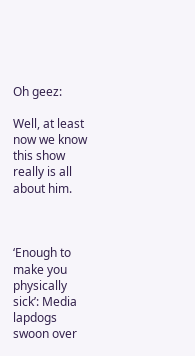Oh geez:

Well, at least now we know this show really is all about him.



‘Enough to make you physically sick’: Media lapdogs swoon over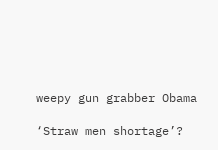weepy gun grabber Obama

‘Straw men shortage’?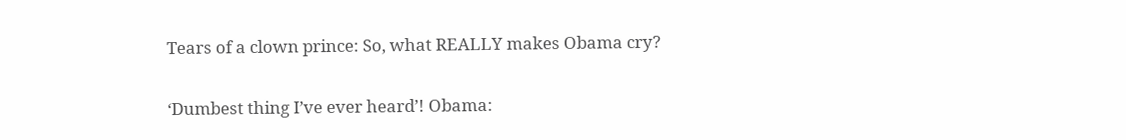Tears of a clown prince: So, what REALLY makes Obama cry?

‘Dumbest thing I’ve ever heard’! Obama: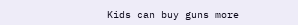Kids can buy guns more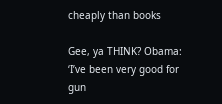cheaply than books

Gee, ya THINK? Obama: ‘I’ve been very good for gun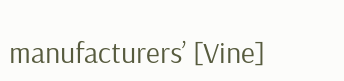manufacturers’ [Vine]